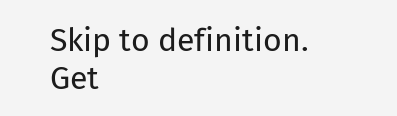Skip to definition.
Get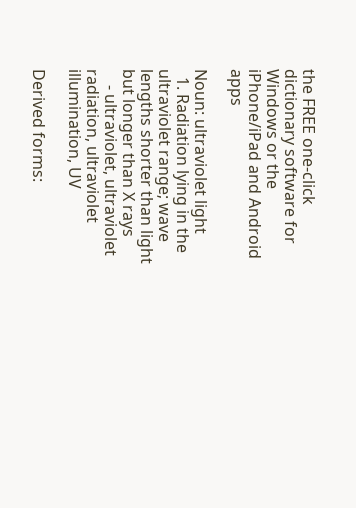the FREE one-click dictionary software for Windows or the iPhone/iPad and Android apps

Noun: ultraviolet light
  1. Radiation lying in the ultraviolet range; wave lengths shorter than light but longer than X rays
    - ultraviolet, ultraviolet radiation, ultraviolet illumination, UV

Derived forms: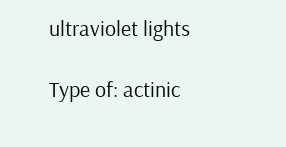ultraviolet lights

Type of: actinic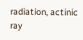radiation, actinic ray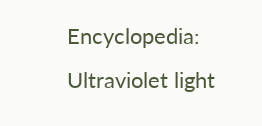Encyclopedia: Ultraviolet light